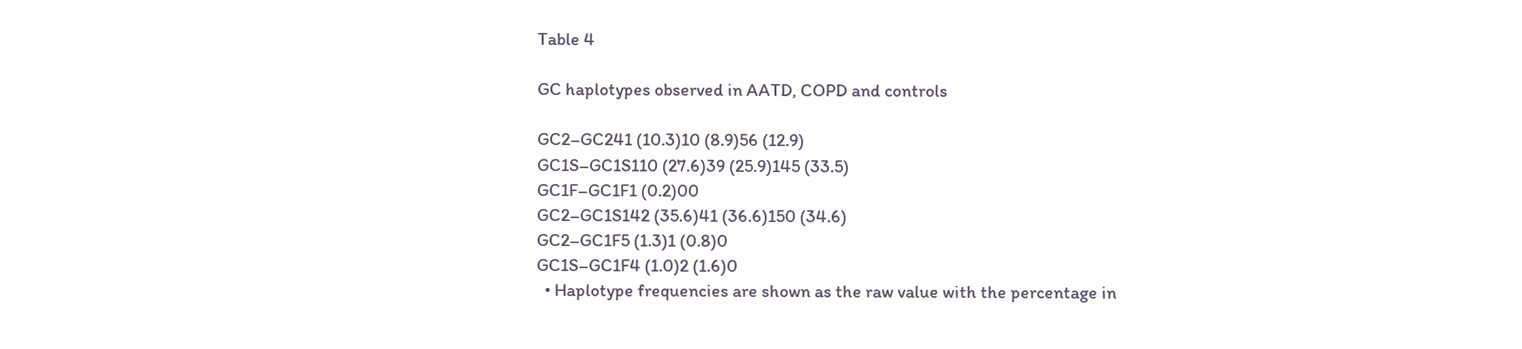Table 4

GC haplotypes observed in AATD, COPD and controls

GC2–GC241 (10.3)10 (8.9)56 (12.9)
GC1S–GC1S110 (27.6)39 (25.9)145 (33.5)
GC1F–GC1F1 (0.2)00
GC2–GC1S142 (35.6)41 (36.6)150 (34.6)
GC2–GC1F5 (1.3)1 (0.8)0
GC1S–GC1F4 (1.0)2 (1.6)0
  • Haplotype frequencies are shown as the raw value with the percentage in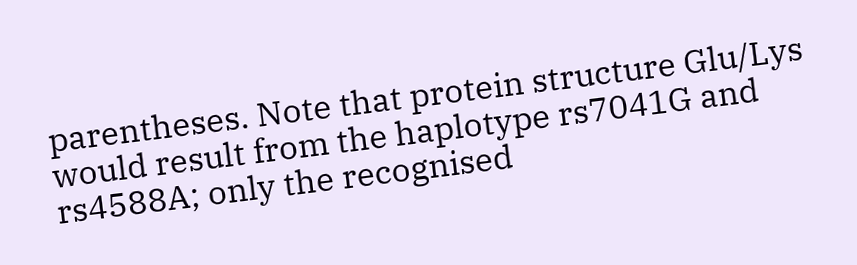parentheses. Note that protein structure Glu/Lys would result from the haplotype rs7041G and rs4588A; only the recognised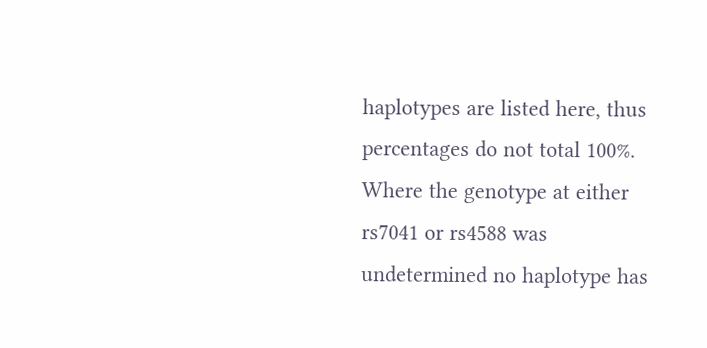haplotypes are listed here, thus percentages do not total 100%. Where the genotype at either rs7041 or rs4588 was undetermined no haplotype has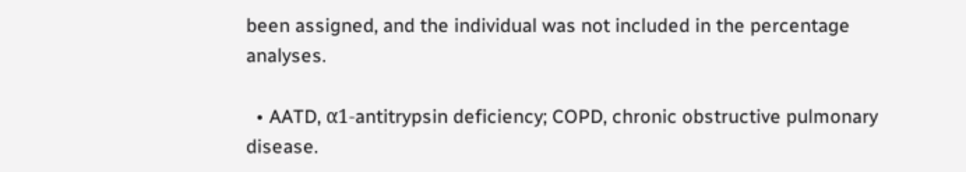been assigned, and the individual was not included in the percentage analyses.

  • AATD, α1-antitrypsin deficiency; COPD, chronic obstructive pulmonary disease.